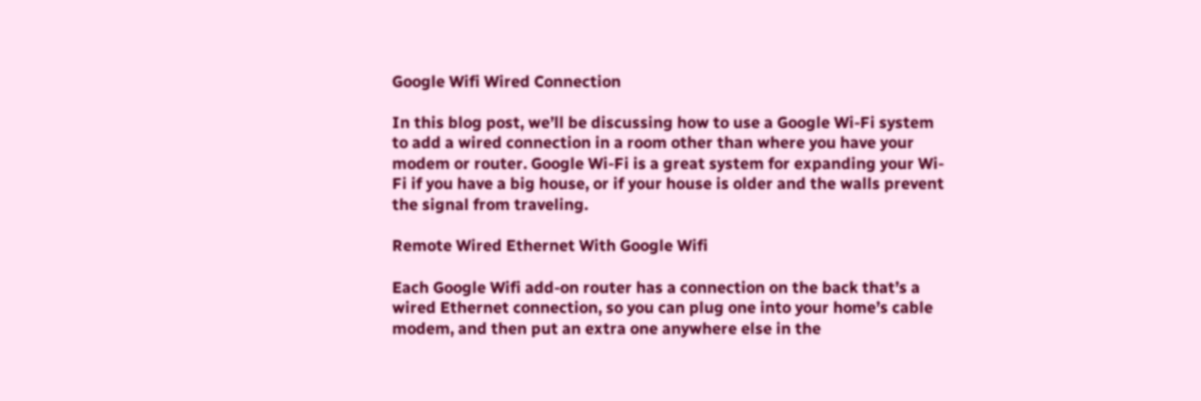Google Wifi Wired Connection

In this blog post, we’ll be discussing how to use a Google Wi-Fi system to add a wired connection in a room other than where you have your modem or router. Google Wi-Fi is a great system for expanding your Wi-Fi if you have a big house, or if your house is older and the walls prevent the signal from traveling.

Remote Wired Ethernet With Google Wifi

Each Google Wifi add-on router has a connection on the back that’s a wired Ethernet connection, so you can plug one into your home’s cable modem, and then put an extra one anywhere else in the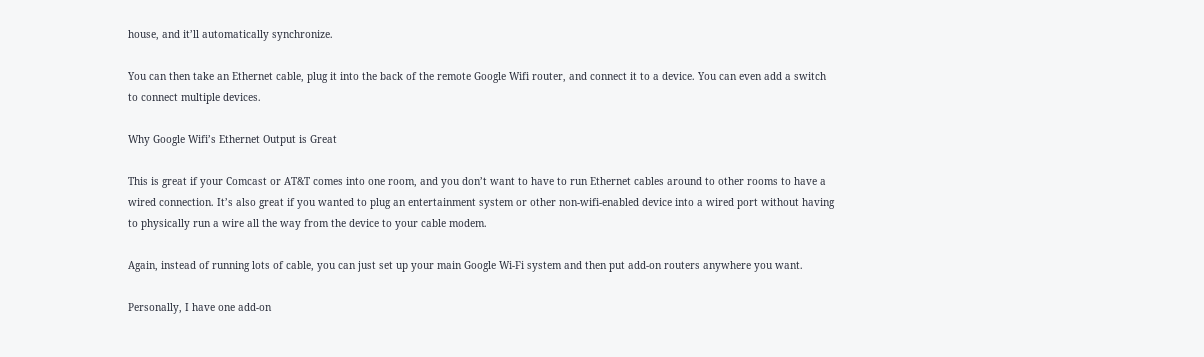house, and it’ll automatically synchronize.

You can then take an Ethernet cable, plug it into the back of the remote Google Wifi router, and connect it to a device. You can even add a switch to connect multiple devices.

Why Google Wifi’s Ethernet Output is Great

This is great if your Comcast or AT&T comes into one room, and you don’t want to have to run Ethernet cables around to other rooms to have a wired connection. It’s also great if you wanted to plug an entertainment system or other non-wifi-enabled device into a wired port without having to physically run a wire all the way from the device to your cable modem.

Again, instead of running lots of cable, you can just set up your main Google Wi-Fi system and then put add-on routers anywhere you want.

Personally, I have one add-on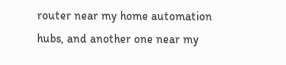router near my home automation hubs, and another one near my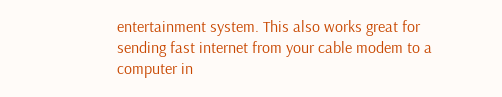entertainment system. This also works great for sending fast internet from your cable modem to a computer in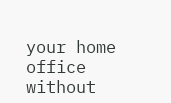your home office without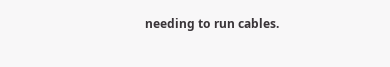needing to run cables.